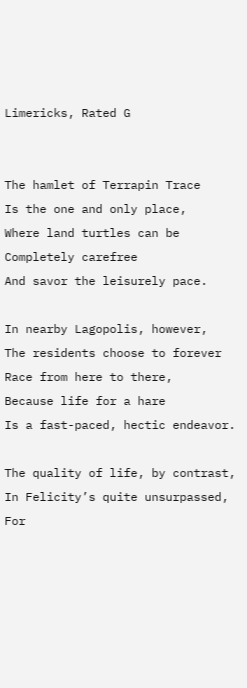Limericks, Rated G


The hamlet of Terrapin Trace
Is the one and only place,
Where land turtles can be
Completely carefree
And savor the leisurely pace.

In nearby Lagopolis, however,
The residents choose to forever
Race from here to there,
Because life for a hare
Is a fast-paced, hectic endeavor.

The quality of life, by contrast,
In Felicity’s quite unsurpassed,
For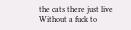the cats there just live
Without a fuck to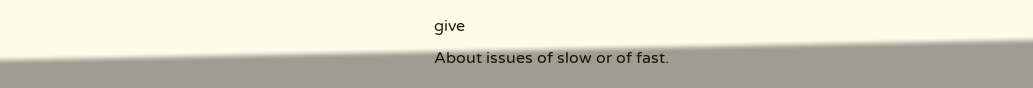give
About issues of slow or of fast.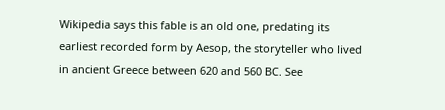Wikipedia says this fable is an old one, predating its earliest recorded form by Aesop, the storyteller who lived in ancient Greece between 620 and 560 BC. See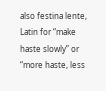also festina lente, Latin for “make haste slowly” or “more haste, less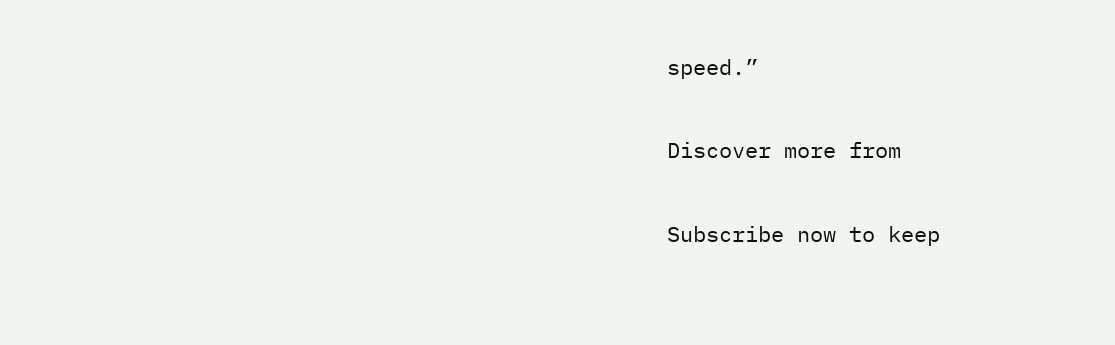speed.”

Discover more from

Subscribe now to keep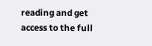reading and get access to the full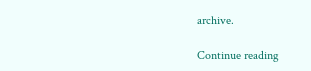archive.

Continue reading